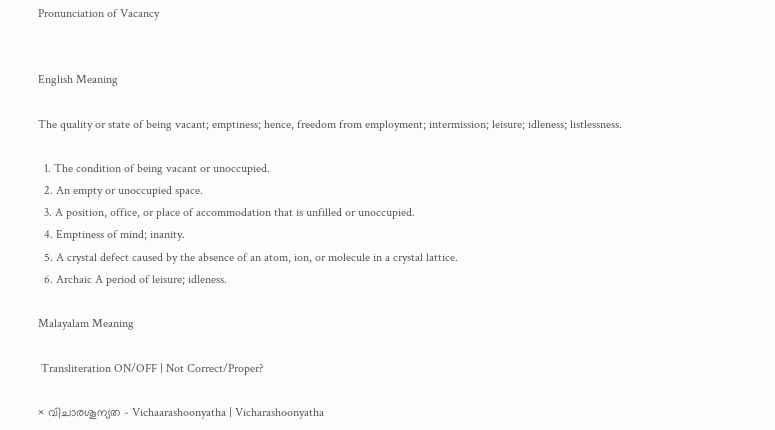Pronunciation of Vacancy


English Meaning

The quality or state of being vacant; emptiness; hence, freedom from employment; intermission; leisure; idleness; listlessness.

  1. The condition of being vacant or unoccupied.
  2. An empty or unoccupied space.
  3. A position, office, or place of accommodation that is unfilled or unoccupied.
  4. Emptiness of mind; inanity.
  5. A crystal defect caused by the absence of an atom, ion, or molecule in a crystal lattice.
  6. Archaic A period of leisure; idleness.

Malayalam Meaning

 Transliteration ON/OFF | Not Correct/Proper?

× വിചാരശൂന്യത - Vichaarashoonyatha | Vicharashoonyatha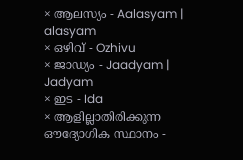× ആലസ്യം - Aalasyam | alasyam
× ഒഴിവ് - Ozhivu
× ജാഡ്യം - Jaadyam | Jadyam
× ഇട - Ida
× ആളില്ലാതിരിക്കുന്ന ഔദ്യോഗിക സ്ഥാനം -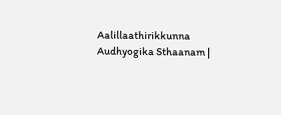Aalillaathirikkunna Audhyogika Sthaanam |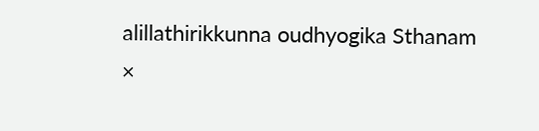alillathirikkunna oudhyogika Sthanam
×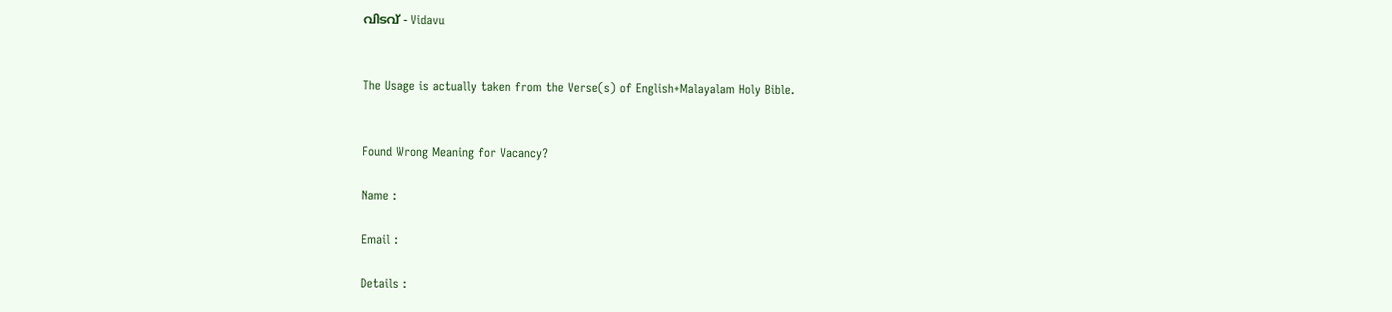വിടവ് - Vidavu


The Usage is actually taken from the Verse(s) of English+Malayalam Holy Bible.


Found Wrong Meaning for Vacancy?

Name :

Email :

Details :